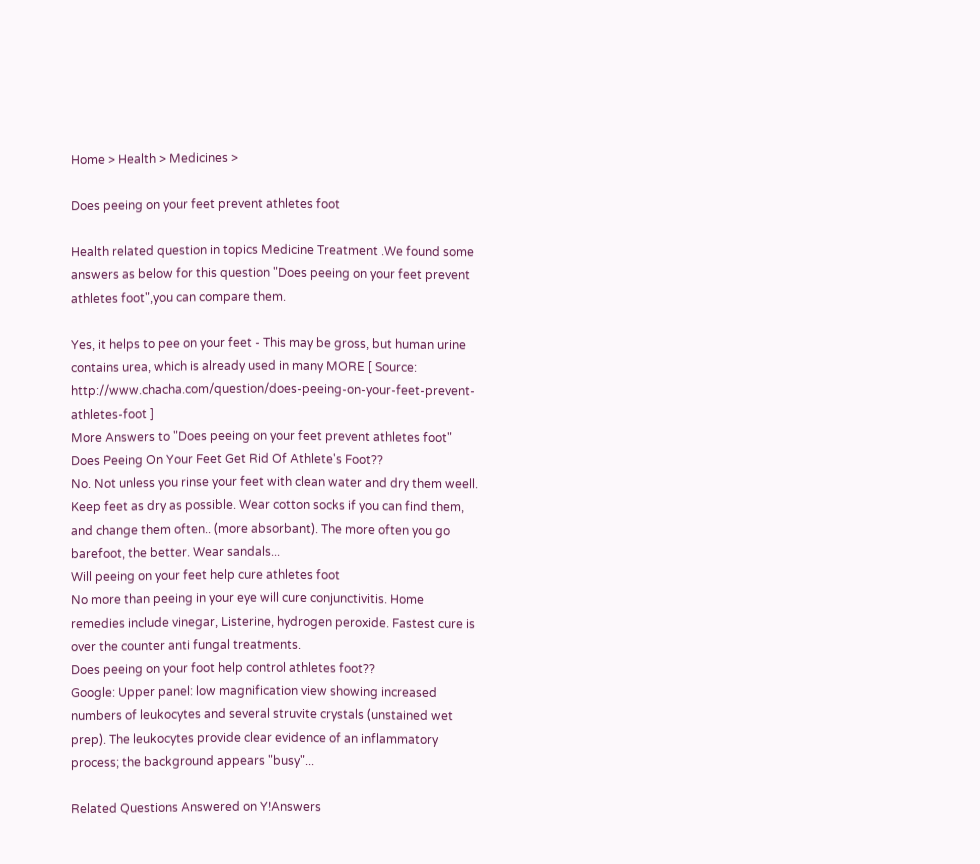Home > Health > Medicines >

Does peeing on your feet prevent athletes foot

Health related question in topics Medicine Treatment .We found some answers as below for this question "Does peeing on your feet prevent athletes foot",you can compare them.

Yes, it helps to pee on your feet - This may be gross, but human urine contains urea, which is already used in many MORE [ Source: http://www.chacha.com/question/does-peeing-on-your-feet-prevent-athletes-foot ]
More Answers to "Does peeing on your feet prevent athletes foot"
Does Peeing On Your Feet Get Rid Of Athlete's Foot??
No. Not unless you rinse your feet with clean water and dry them weell. Keep feet as dry as possible. Wear cotton socks if you can find them, and change them often.. (more absorbant). The more often you go barefoot, the better. Wear sandals...
Will peeing on your feet help cure athletes foot
No more than peeing in your eye will cure conjunctivitis. Home remedies include vinegar, Listerine, hydrogen peroxide. Fastest cure is over the counter anti fungal treatments.
Does peeing on your foot help control athletes foot??
Google: Upper panel: low magnification view showing increased numbers of leukocytes and several struvite crystals (unstained wet prep). The leukocytes provide clear evidence of an inflammatory process; the background appears "busy"...

Related Questions Answered on Y!Answers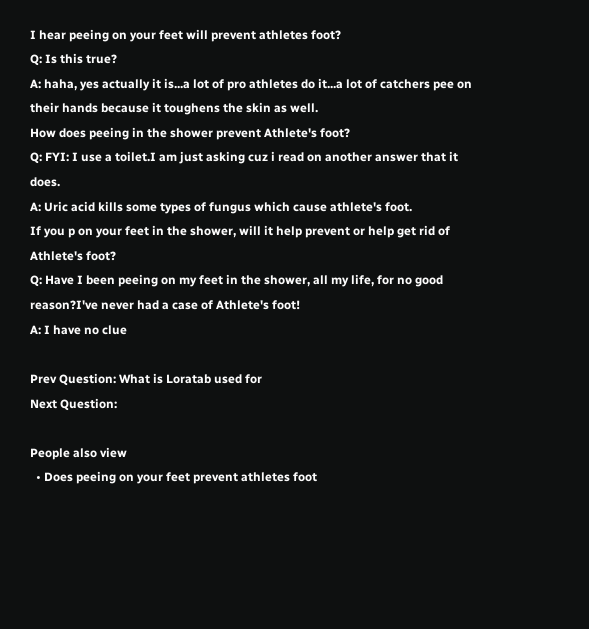I hear peeing on your feet will prevent athletes foot?
Q: Is this true?
A: haha, yes actually it is...a lot of pro athletes do it...a lot of catchers pee on their hands because it toughens the skin as well.
How does peeing in the shower prevent Athlete's foot?
Q: FYI: I use a toilet.I am just asking cuz i read on another answer that it does.
A: Uric acid kills some types of fungus which cause athlete's foot.
If you p on your feet in the shower, will it help prevent or help get rid of Athlete's foot?
Q: Have I been peeing on my feet in the shower, all my life, for no good reason?I've never had a case of Athlete's foot!
A: I have no clue

Prev Question: What is Loratab used for
Next Question:

People also view
  • Does peeing on your feet prevent athletes foot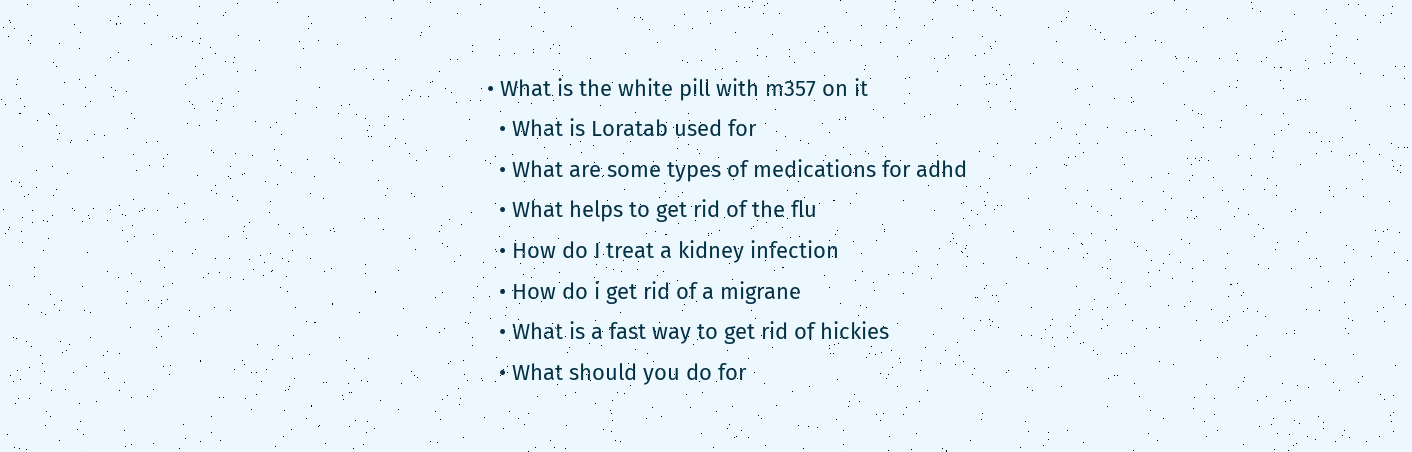• What is the white pill with m357 on it
  • What is Loratab used for
  • What are some types of medications for adhd
  • What helps to get rid of the flu
  • How do I treat a kidney infection
  • How do i get rid of a migrane
  • What is a fast way to get rid of hickies
  • What should you do for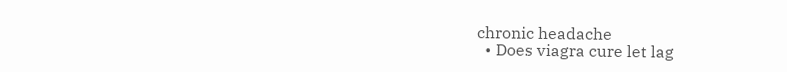chronic headache
  • Does viagra cure let lag